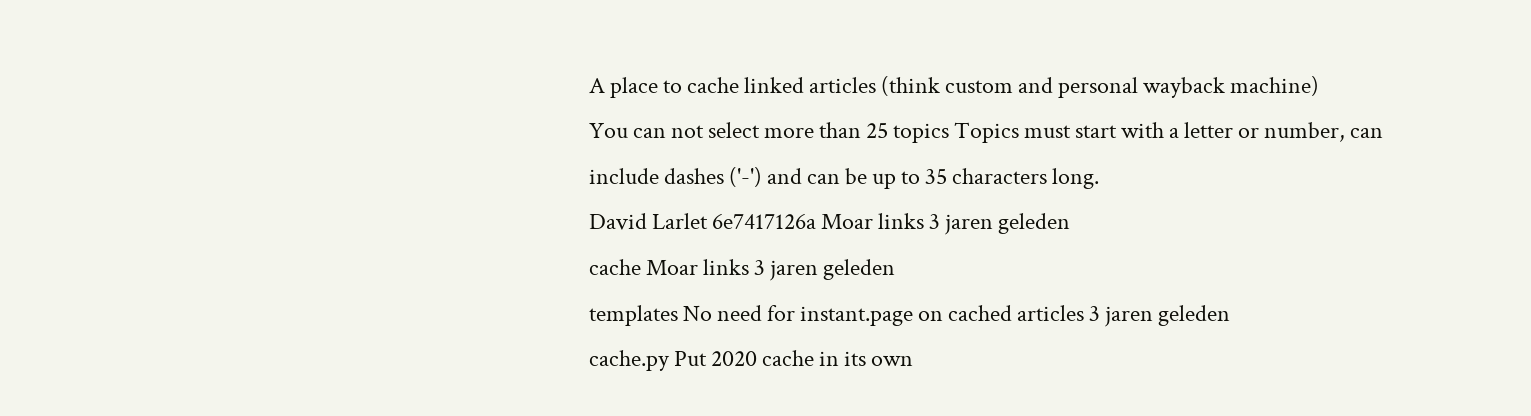A place to cache linked articles (think custom and personal wayback machine)
You can not select more than 25 topics Topics must start with a letter or number, can include dashes ('-') and can be up to 35 characters long.
David Larlet 6e7417126a Moar links 3 jaren geleden
cache Moar links 3 jaren geleden
templates No need for instant.page on cached articles 3 jaren geleden
cache.py Put 2020 cache in its own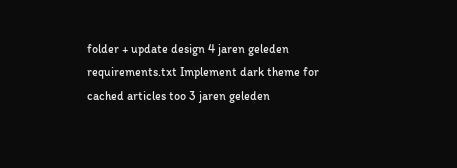folder + update design 4 jaren geleden
requirements.txt Implement dark theme for cached articles too 3 jaren geleden